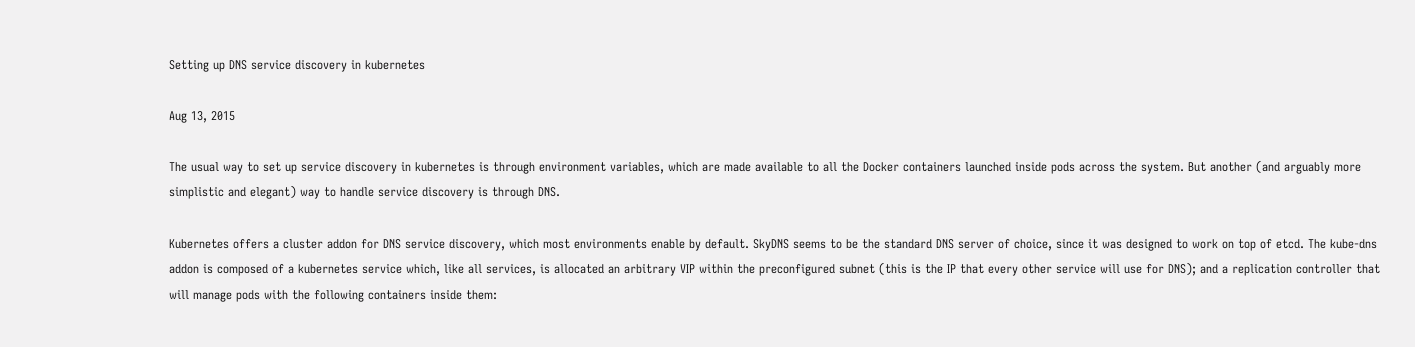Setting up DNS service discovery in kubernetes

Aug 13, 2015

The usual way to set up service discovery in kubernetes is through environment variables, which are made available to all the Docker containers launched inside pods across the system. But another (and arguably more simplistic and elegant) way to handle service discovery is through DNS.

Kubernetes offers a cluster addon for DNS service discovery, which most environments enable by default. SkyDNS seems to be the standard DNS server of choice, since it was designed to work on top of etcd. The kube-dns addon is composed of a kubernetes service which, like all services, is allocated an arbitrary VIP within the preconfigured subnet (this is the IP that every other service will use for DNS); and a replication controller that will manage pods with the following containers inside them: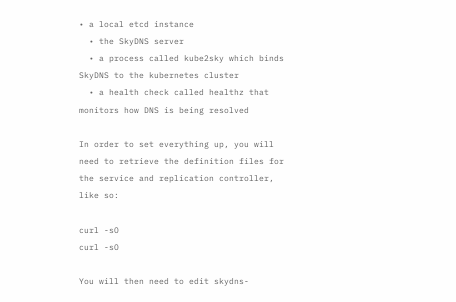• a local etcd instance
  • the SkyDNS server
  • a process called kube2sky which binds SkyDNS to the kubernetes cluster
  • a health check called healthz that monitors how DNS is being resolved

In order to set everything up, you will need to retrieve the definition files for the service and replication controller, like so:

curl -sO
curl -sO

You will then need to edit skydns-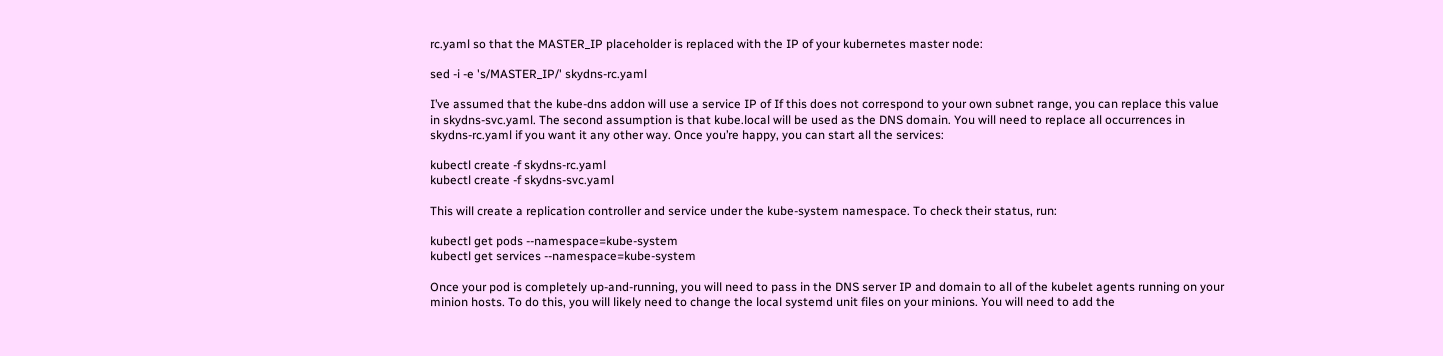rc.yaml so that the MASTER_IP placeholder is replaced with the IP of your kubernetes master node:

sed -i -e 's/MASTER_IP/' skydns-rc.yaml

I’ve assumed that the kube-dns addon will use a service IP of If this does not correspond to your own subnet range, you can replace this value in skydns-svc.yaml. The second assumption is that kube.local will be used as the DNS domain. You will need to replace all occurrences in skydns-rc.yaml if you want it any other way. Once you’re happy, you can start all the services:

kubectl create -f skydns-rc.yaml
kubectl create -f skydns-svc.yaml

This will create a replication controller and service under the kube-system namespace. To check their status, run:

kubectl get pods --namespace=kube-system
kubectl get services --namespace=kube-system

Once your pod is completely up-and-running, you will need to pass in the DNS server IP and domain to all of the kubelet agents running on your minion hosts. To do this, you will likely need to change the local systemd unit files on your minions. You will need to add the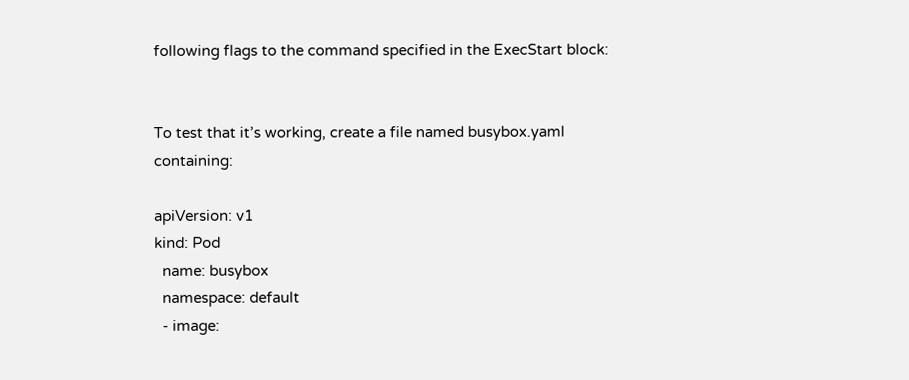following flags to the command specified in the ExecStart block:


To test that it’s working, create a file named busybox.yaml containing:

apiVersion: v1
kind: Pod
  name: busybox
  namespace: default
  - image: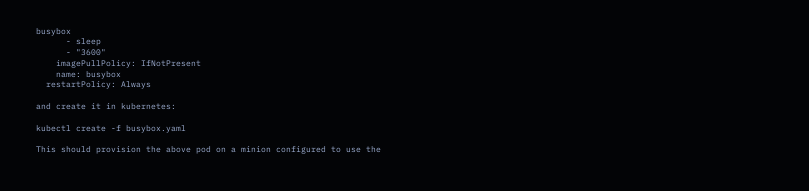busybox
      - sleep
      - "3600"
    imagePullPolicy: IfNotPresent
    name: busybox
  restartPolicy: Always

and create it in kubernetes:

kubectl create -f busybox.yaml

This should provision the above pod on a minion configured to use the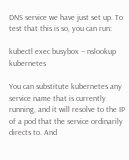DNS service we have just set up. To test that this is so, you can run:

kubectl exec busybox -- nslookup kubernetes

You can substitute kubernetes any service name that is currently running, and it will resolve to the IP of a pod that the service ordinarily directs to. And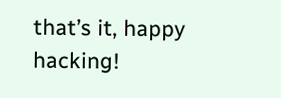that’s it, happy hacking!